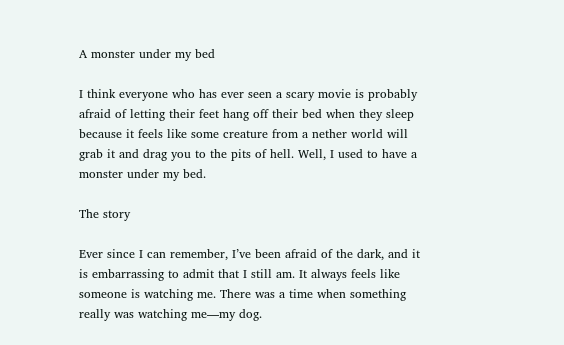A monster under my bed

I think everyone who has ever seen a scary movie is probably afraid of letting their feet hang off their bed when they sleep because it feels like some creature from a nether world will grab it and drag you to the pits of hell. Well, I used to have a monster under my bed.

The story

Ever since I can remember, I’ve been afraid of the dark, and it is embarrassing to admit that I still am. It always feels like someone is watching me. There was a time when something really was watching me—my dog.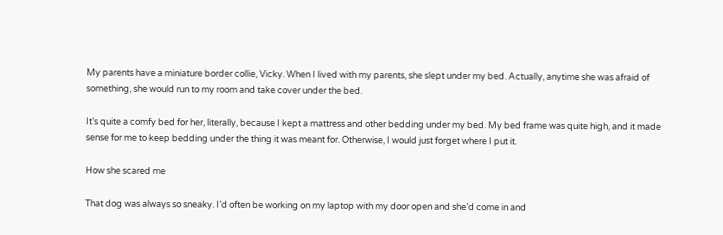My parents have a miniature border collie, Vicky. When I lived with my parents, she slept under my bed. Actually, anytime she was afraid of something, she would run to my room and take cover under the bed.

It’s quite a comfy bed for her, literally, because I kept a mattress and other bedding under my bed. My bed frame was quite high, and it made sense for me to keep bedding under the thing it was meant for. Otherwise, I would just forget where I put it.

How she scared me

That dog was always so sneaky. I’d often be working on my laptop with my door open and she’d come in and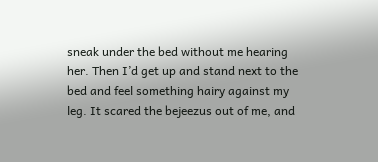sneak under the bed without me hearing her. Then I’d get up and stand next to the bed and feel something hairy against my leg. It scared the bejeezus out of me, and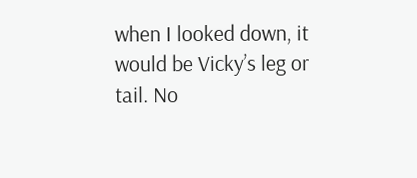when I looked down, it would be Vicky’s leg or tail. No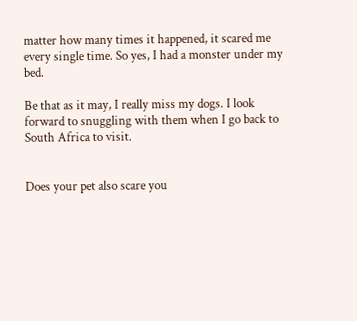matter how many times it happened, it scared me every single time. So yes, I had a monster under my bed.

Be that as it may, I really miss my dogs. I look forward to snuggling with them when I go back to South Africa to visit.


Does your pet also scare you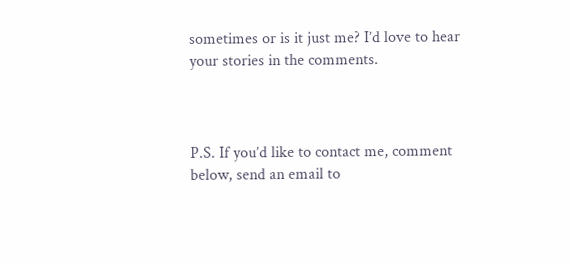sometimes or is it just me? I’d love to hear your stories in the comments.



P.S. If you’d like to contact me, comment below, send an email to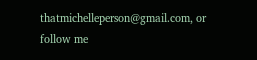thatmichelleperson@gmail.com, or follow me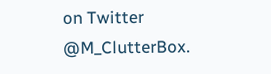on Twitter @M_ClutterBox.